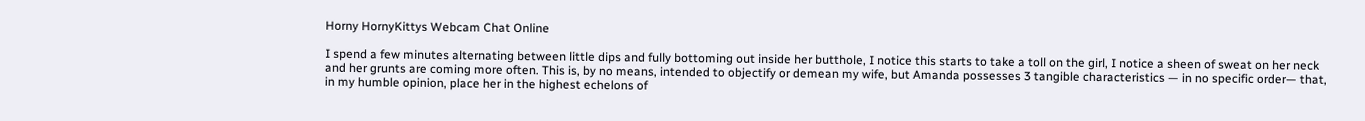Horny HornyKittys Webcam Chat Online

I spend a few minutes alternating between little dips and fully bottoming out inside her butthole, I notice this starts to take a toll on the girl, I notice a sheen of sweat on her neck and her grunts are coming more often. This is, by no means, intended to objectify or demean my wife, but Amanda possesses 3 tangible characteristics — in no specific order— that, in my humble opinion, place her in the highest echelons of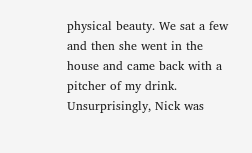physical beauty. We sat a few and then she went in the house and came back with a pitcher of my drink. Unsurprisingly, Nick was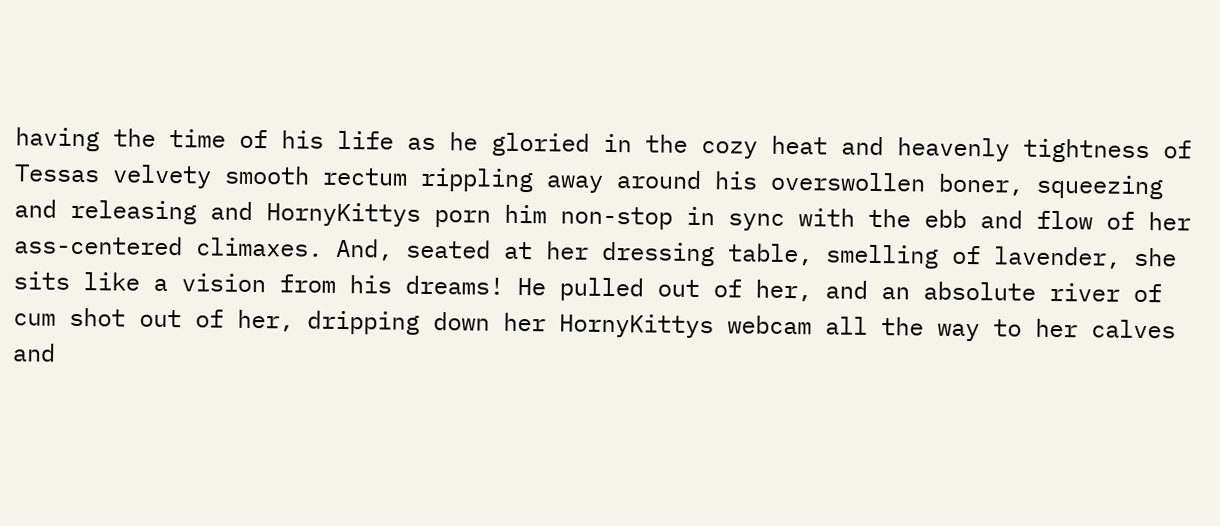having the time of his life as he gloried in the cozy heat and heavenly tightness of Tessas velvety smooth rectum rippling away around his overswollen boner, squeezing and releasing and HornyKittys porn him non-stop in sync with the ebb and flow of her ass-centered climaxes. And, seated at her dressing table, smelling of lavender, she sits like a vision from his dreams! He pulled out of her, and an absolute river of cum shot out of her, dripping down her HornyKittys webcam all the way to her calves and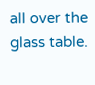all over the glass table.